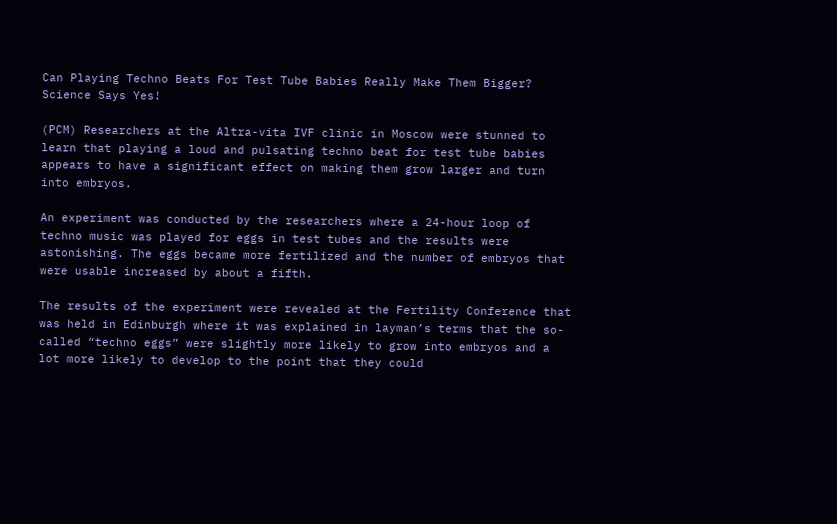Can Playing Techno Beats For Test Tube Babies Really Make Them Bigger? Science Says Yes!

(PCM) Researchers at the Altra-vita IVF clinic in Moscow were stunned to learn that playing a loud and pulsating techno beat for test tube babies appears to have a significant effect on making them grow larger and turn into embryos.

An experiment was conducted by the researchers where a 24-hour loop of techno music was played for eggs in test tubes and the results were astonishing. The eggs became more fertilized and the number of embryos that were usable increased by about a fifth.

The results of the experiment were revealed at the Fertility Conference that was held in Edinburgh where it was explained in layman’s terms that the so-called “techno eggs” were slightly more likely to grow into embryos and a lot more likely to develop to the point that they could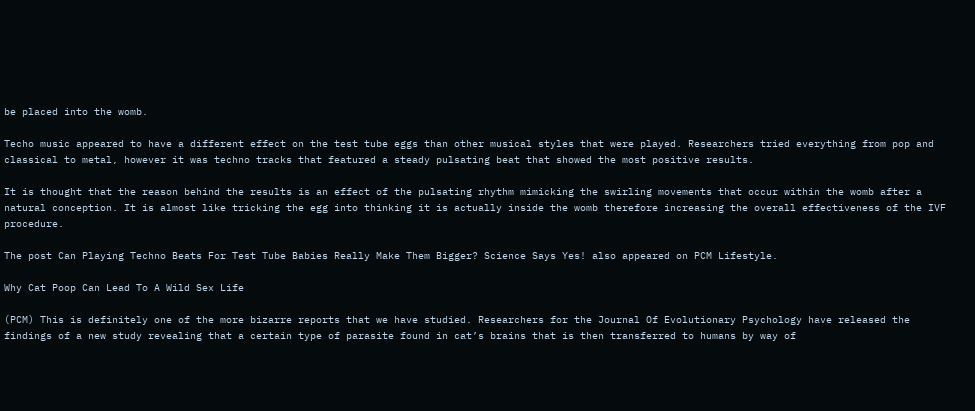be placed into the womb.

Techo music appeared to have a different effect on the test tube eggs than other musical styles that were played. Researchers tried everything from pop and classical to metal, however it was techno tracks that featured a steady pulsating beat that showed the most positive results.

It is thought that the reason behind the results is an effect of the pulsating rhythm mimicking the swirling movements that occur within the womb after a natural conception. It is almost like tricking the egg into thinking it is actually inside the womb therefore increasing the overall effectiveness of the IVF procedure.

The post Can Playing Techno Beats For Test Tube Babies Really Make Them Bigger? Science Says Yes! also appeared on PCM Lifestyle.

Why Cat Poop Can Lead To A Wild Sex Life

(PCM) This is definitely one of the more bizarre reports that we have studied. Researchers for the Journal Of Evolutionary Psychology have released the findings of a new study revealing that a certain type of parasite found in cat’s brains that is then transferred to humans by way of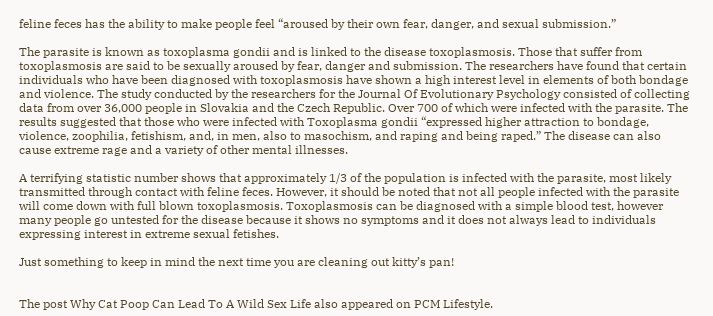feline feces has the ability to make people feel “aroused by their own fear, danger, and sexual submission.”

The parasite is known as toxoplasma gondii and is linked to the disease toxoplasmosis. Those that suffer from toxoplasmosis are said to be sexually aroused by fear, danger and submission. The researchers have found that certain individuals who have been diagnosed with toxoplasmosis have shown a high interest level in elements of both bondage and violence. The study conducted by the researchers for the Journal Of Evolutionary Psychology consisted of collecting data from over 36,000 people in Slovakia and the Czech Republic. Over 700 of which were infected with the parasite. The results suggested that those who were infected with Toxoplasma gondii “expressed higher attraction to bondage, violence, zoophilia, fetishism, and, in men, also to masochism, and raping and being raped.” The disease can also cause extreme rage and a variety of other mental illnesses.

A terrifying statistic number shows that approximately 1/3 of the population is infected with the parasite, most likely transmitted through contact with feline feces. However, it should be noted that not all people infected with the parasite will come down with full blown toxoplasmosis. Toxoplasmosis can be diagnosed with a simple blood test, however many people go untested for the disease because it shows no symptoms and it does not always lead to individuals expressing interest in extreme sexual fetishes.

Just something to keep in mind the next time you are cleaning out kitty’s pan!


The post Why Cat Poop Can Lead To A Wild Sex Life also appeared on PCM Lifestyle.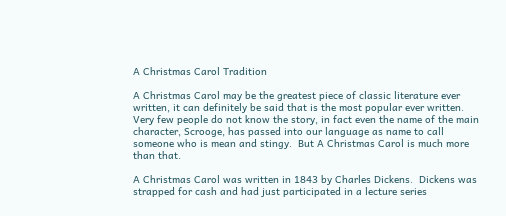A Christmas Carol Tradition

A Christmas Carol may be the greatest piece of classic literature ever written, it can definitely be said that is the most popular ever written.  Very few people do not know the story, in fact even the name of the main character, Scrooge, has passed into our language as name to call someone who is mean and stingy.  But A Christmas Carol is much more than that.

A Christmas Carol was written in 1843 by Charles Dickens.  Dickens was strapped for cash and had just participated in a lecture series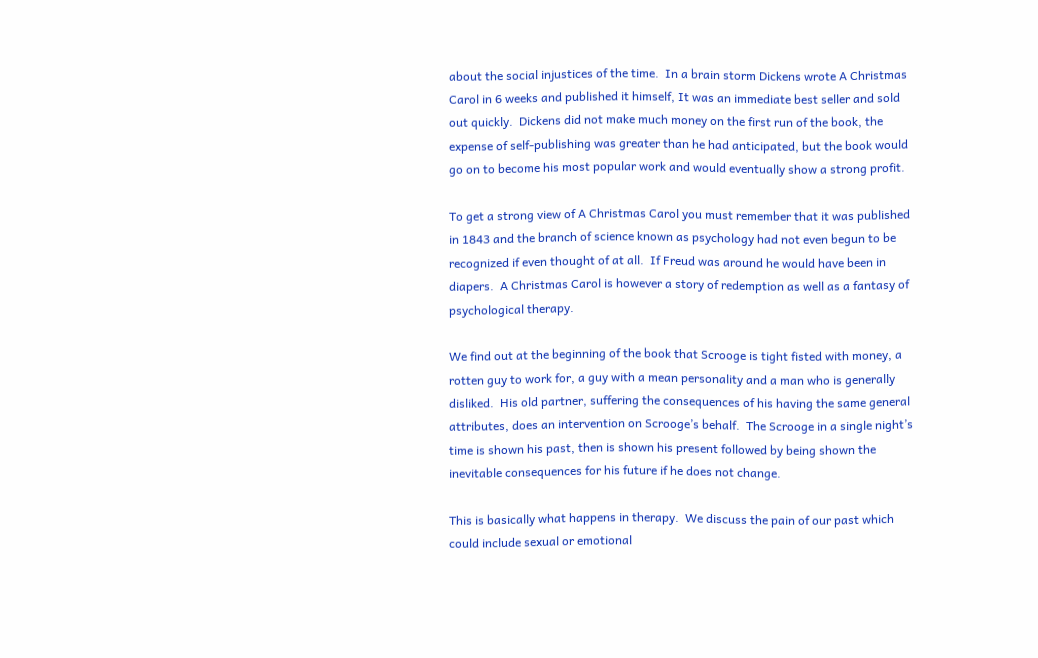about the social injustices of the time.  In a brain storm Dickens wrote A Christmas Carol in 6 weeks and published it himself, It was an immediate best seller and sold out quickly.  Dickens did not make much money on the first run of the book, the expense of self-publishing was greater than he had anticipated, but the book would go on to become his most popular work and would eventually show a strong profit.

To get a strong view of A Christmas Carol you must remember that it was published in 1843 and the branch of science known as psychology had not even begun to be recognized if even thought of at all.  If Freud was around he would have been in diapers.  A Christmas Carol is however a story of redemption as well as a fantasy of psychological therapy.

We find out at the beginning of the book that Scrooge is tight fisted with money, a rotten guy to work for, a guy with a mean personality and a man who is generally disliked.  His old partner, suffering the consequences of his having the same general attributes, does an intervention on Scrooge’s behalf.  The Scrooge in a single night’s time is shown his past, then is shown his present followed by being shown the inevitable consequences for his future if he does not change.

This is basically what happens in therapy.  We discuss the pain of our past which could include sexual or emotional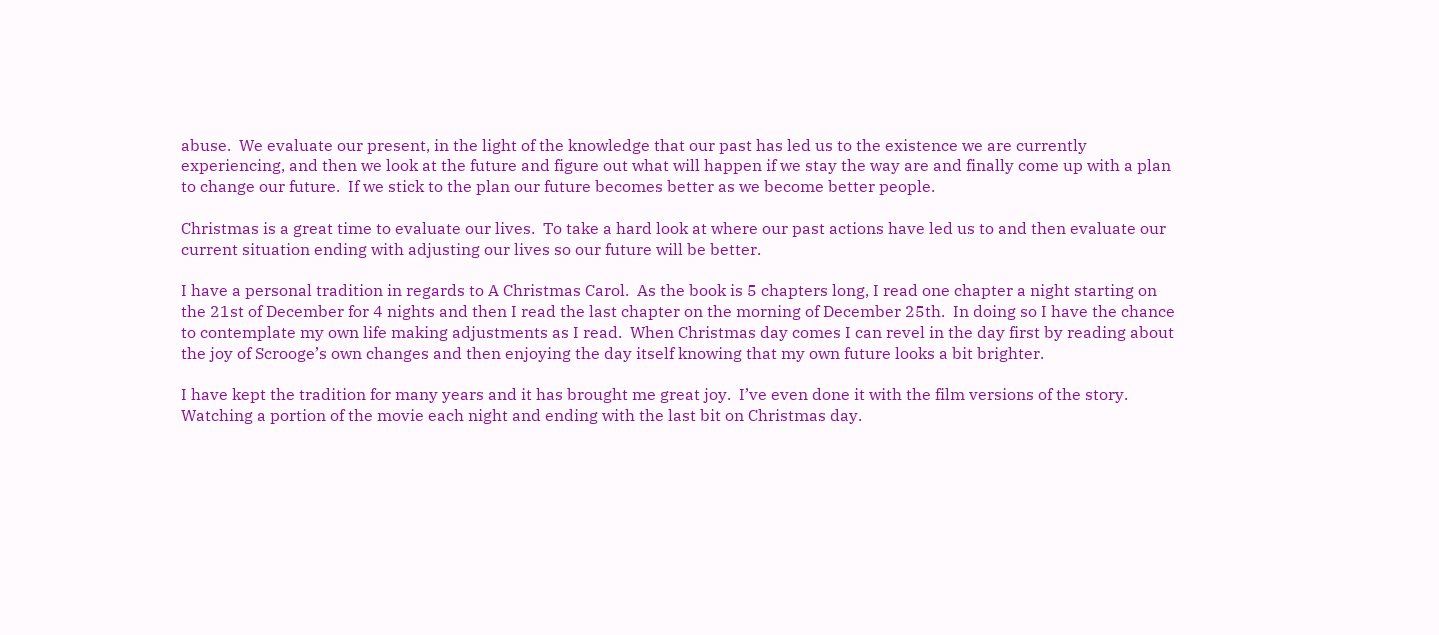abuse.  We evaluate our present, in the light of the knowledge that our past has led us to the existence we are currently experiencing, and then we look at the future and figure out what will happen if we stay the way are and finally come up with a plan to change our future.  If we stick to the plan our future becomes better as we become better people.

Christmas is a great time to evaluate our lives.  To take a hard look at where our past actions have led us to and then evaluate our current situation ending with adjusting our lives so our future will be better.

I have a personal tradition in regards to A Christmas Carol.  As the book is 5 chapters long, I read one chapter a night starting on the 21st of December for 4 nights and then I read the last chapter on the morning of December 25th.  In doing so I have the chance to contemplate my own life making adjustments as I read.  When Christmas day comes I can revel in the day first by reading about the joy of Scrooge’s own changes and then enjoying the day itself knowing that my own future looks a bit brighter.

I have kept the tradition for many years and it has brought me great joy.  I’ve even done it with the film versions of the story.  Watching a portion of the movie each night and ending with the last bit on Christmas day.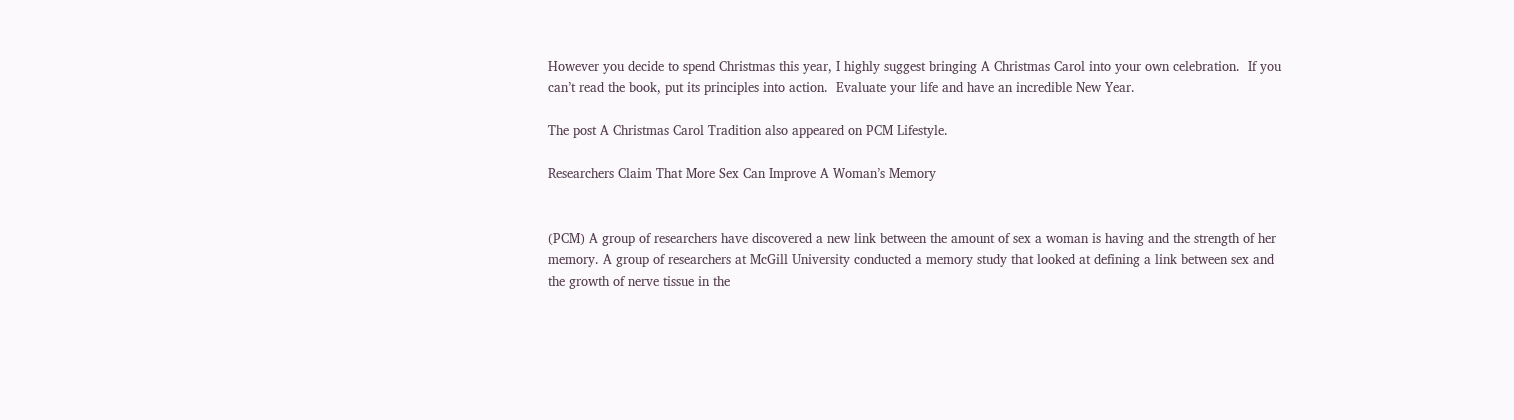However you decide to spend Christmas this year, I highly suggest bringing A Christmas Carol into your own celebration.  If you can’t read the book, put its principles into action.  Evaluate your life and have an incredible New Year.

The post A Christmas Carol Tradition also appeared on PCM Lifestyle.

Researchers Claim That More Sex Can Improve A Woman’s Memory


(PCM) A group of researchers have discovered a new link between the amount of sex a woman is having and the strength of her memory. A group of researchers at McGill University conducted a memory study that looked at defining a link between sex and the growth of nerve tissue in the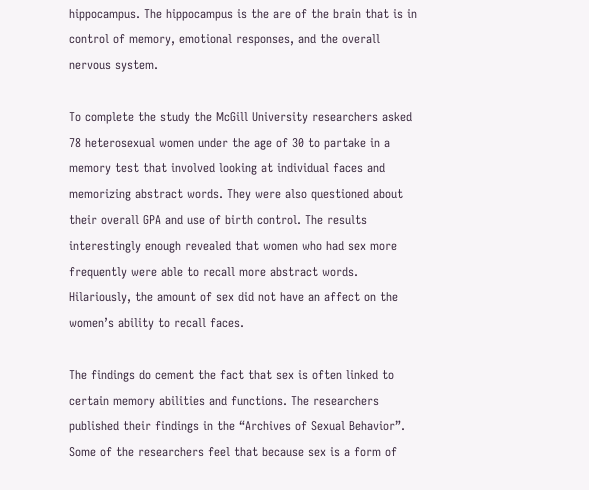hippocampus. The hippocampus is the are of the brain that is in control of memory, emotional responses, and the overall nervous system.

To complete the study the McGill University researchers asked 78 heterosexual women under the age of 30 to partake in a memory test that involved looking at individual faces and memorizing abstract words. They were also questioned about their overall GPA and use of birth control. The results interestingly enough revealed that women who had sex more frequently were able to recall more abstract words. Hilariously, the amount of sex did not have an affect on the women’s ability to recall faces.

The findings do cement the fact that sex is often linked to certain memory abilities and functions. The researchers published their findings in the “Archives of Sexual Behavior”. Some of the researchers feel that because sex is a form of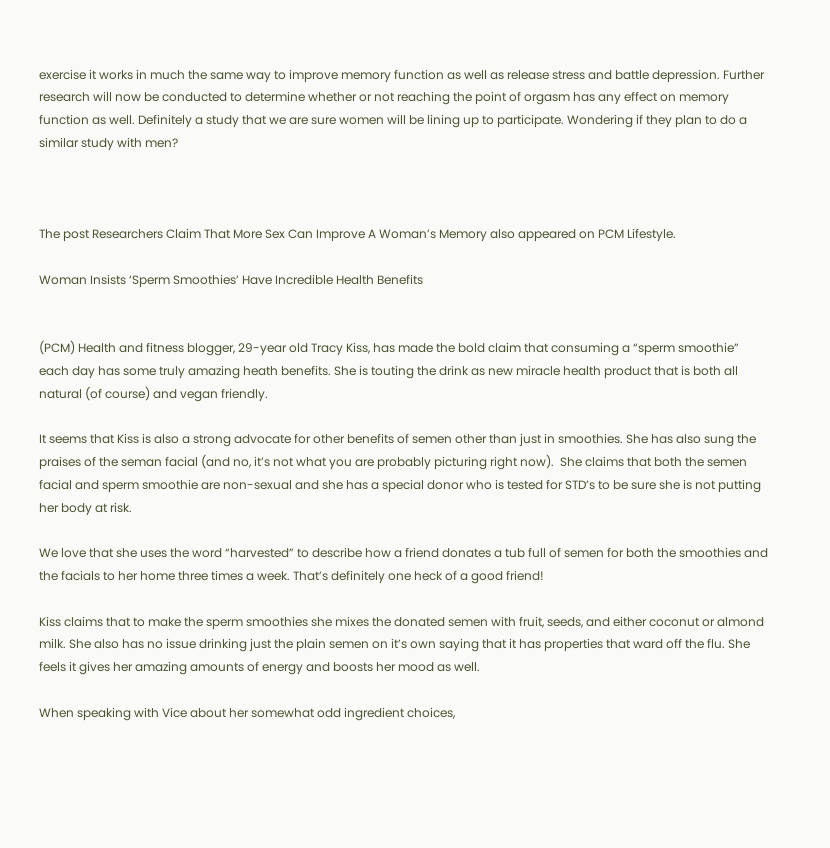exercise it works in much the same way to improve memory function as well as release stress and battle depression. Further research will now be conducted to determine whether or not reaching the point of orgasm has any effect on memory function as well. Definitely a study that we are sure women will be lining up to participate. Wondering if they plan to do a similar study with men?



The post Researchers Claim That More Sex Can Improve A Woman’s Memory also appeared on PCM Lifestyle.

Woman Insists ‘Sperm Smoothies’ Have Incredible Health Benefits


(PCM) Health and fitness blogger, 29-year old Tracy Kiss, has made the bold claim that consuming a “sperm smoothie” each day has some truly amazing heath benefits. She is touting the drink as new miracle health product that is both all natural (of course) and vegan friendly.

It seems that Kiss is also a strong advocate for other benefits of semen other than just in smoothies. She has also sung the praises of the seman facial (and no, it’s not what you are probably picturing right now).  She claims that both the semen facial and sperm smoothie are non-sexual and she has a special donor who is tested for STD’s to be sure she is not putting her body at risk.

We love that she uses the word “harvested” to describe how a friend donates a tub full of semen for both the smoothies and the facials to her home three times a week. That’s definitely one heck of a good friend!

Kiss claims that to make the sperm smoothies she mixes the donated semen with fruit, seeds, and either coconut or almond milk. She also has no issue drinking just the plain semen on it’s own saying that it has properties that ward off the flu. She feels it gives her amazing amounts of energy and boosts her mood as well.

When speaking with Vice about her somewhat odd ingredient choices,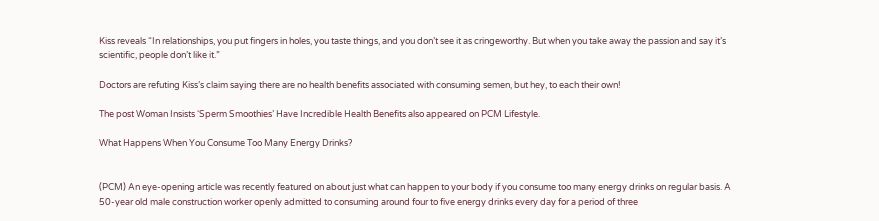Kiss reveals “In relationships, you put fingers in holes, you taste things, and you don’t see it as cringeworthy. But when you take away the passion and say it’s scientific, people don’t like it.”

Doctors are refuting Kiss’s claim saying there are no health benefits associated with consuming semen, but hey, to each their own!

The post Woman Insists ‘Sperm Smoothies’ Have Incredible Health Benefits also appeared on PCM Lifestyle.

What Happens When You Consume Too Many Energy Drinks?


(PCM) An eye-opening article was recently featured on about just what can happen to your body if you consume too many energy drinks on regular basis. A 50-year old male construction worker openly admitted to consuming around four to five energy drinks every day for a period of three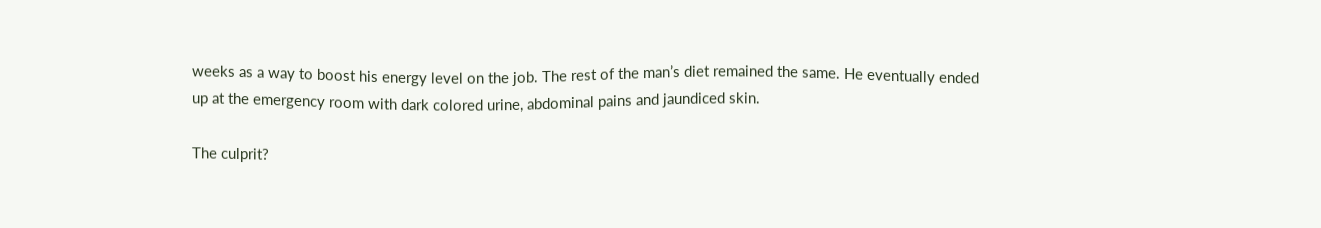weeks as a way to boost his energy level on the job. The rest of the man’s diet remained the same. He eventually ended up at the emergency room with dark colored urine, abdominal pains and jaundiced skin.

The culprit?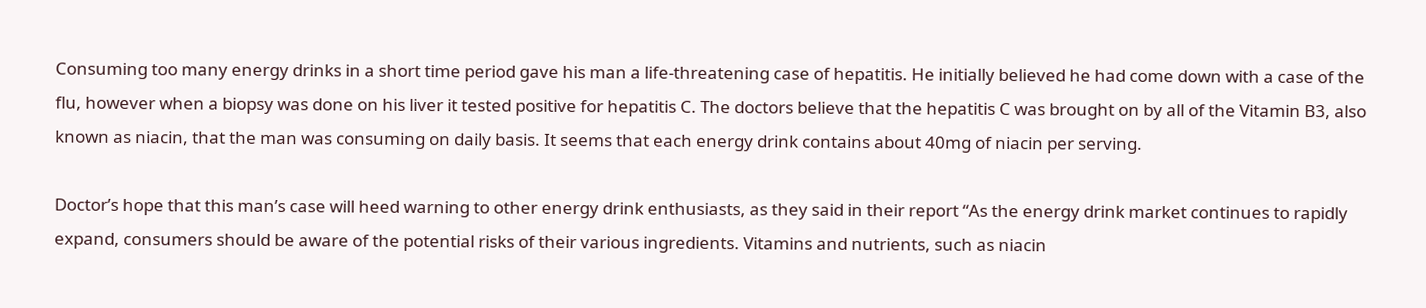Consuming too many energy drinks in a short time period gave his man a life-threatening case of hepatitis. He initially believed he had come down with a case of the flu, however when a biopsy was done on his liver it tested positive for hepatitis C. The doctors believe that the hepatitis C was brought on by all of the Vitamin B3, also known as niacin, that the man was consuming on daily basis. It seems that each energy drink contains about 40mg of niacin per serving.

Doctor’s hope that this man’s case will heed warning to other energy drink enthusiasts, as they said in their report “As the energy drink market continues to rapidly expand, consumers should be aware of the potential risks of their various ingredients. Vitamins and nutrients, such as niacin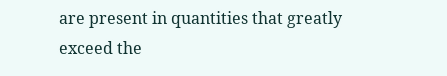are present in quantities that greatly exceed the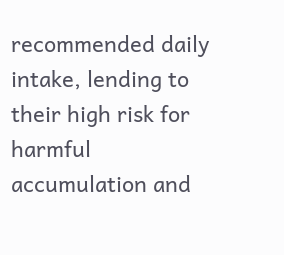recommended daily intake, lending to their high risk for harmful accumulation and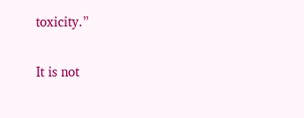toxicity.”

It is not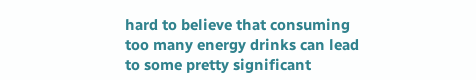hard to believe that consuming too many energy drinks can lead to some pretty significant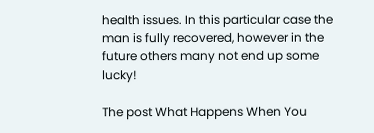health issues. In this particular case the man is fully recovered, however in the future others many not end up some lucky!

The post What Happens When You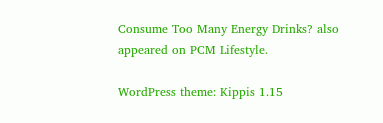Consume Too Many Energy Drinks? also appeared on PCM Lifestyle.

WordPress theme: Kippis 1.15